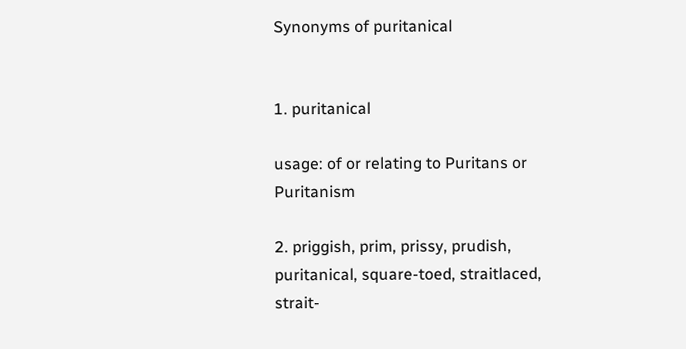Synonyms of puritanical


1. puritanical

usage: of or relating to Puritans or Puritanism

2. priggish, prim, prissy, prudish, puritanical, square-toed, straitlaced, strait-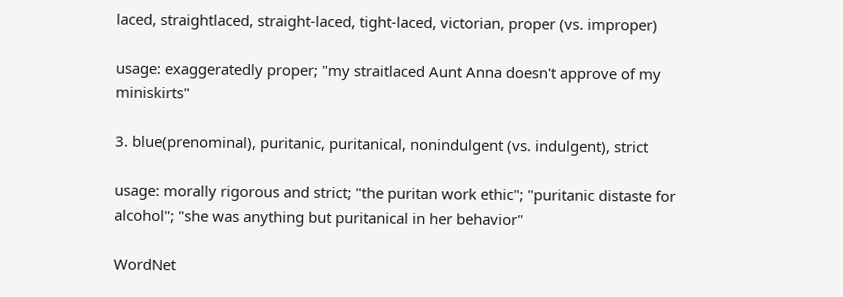laced, straightlaced, straight-laced, tight-laced, victorian, proper (vs. improper)

usage: exaggeratedly proper; "my straitlaced Aunt Anna doesn't approve of my miniskirts"

3. blue(prenominal), puritanic, puritanical, nonindulgent (vs. indulgent), strict

usage: morally rigorous and strict; "the puritan work ethic"; "puritanic distaste for alcohol"; "she was anything but puritanical in her behavior"

WordNet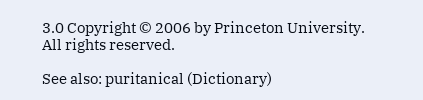3.0 Copyright © 2006 by Princeton University.
All rights reserved.

See also: puritanical (Dictionary)